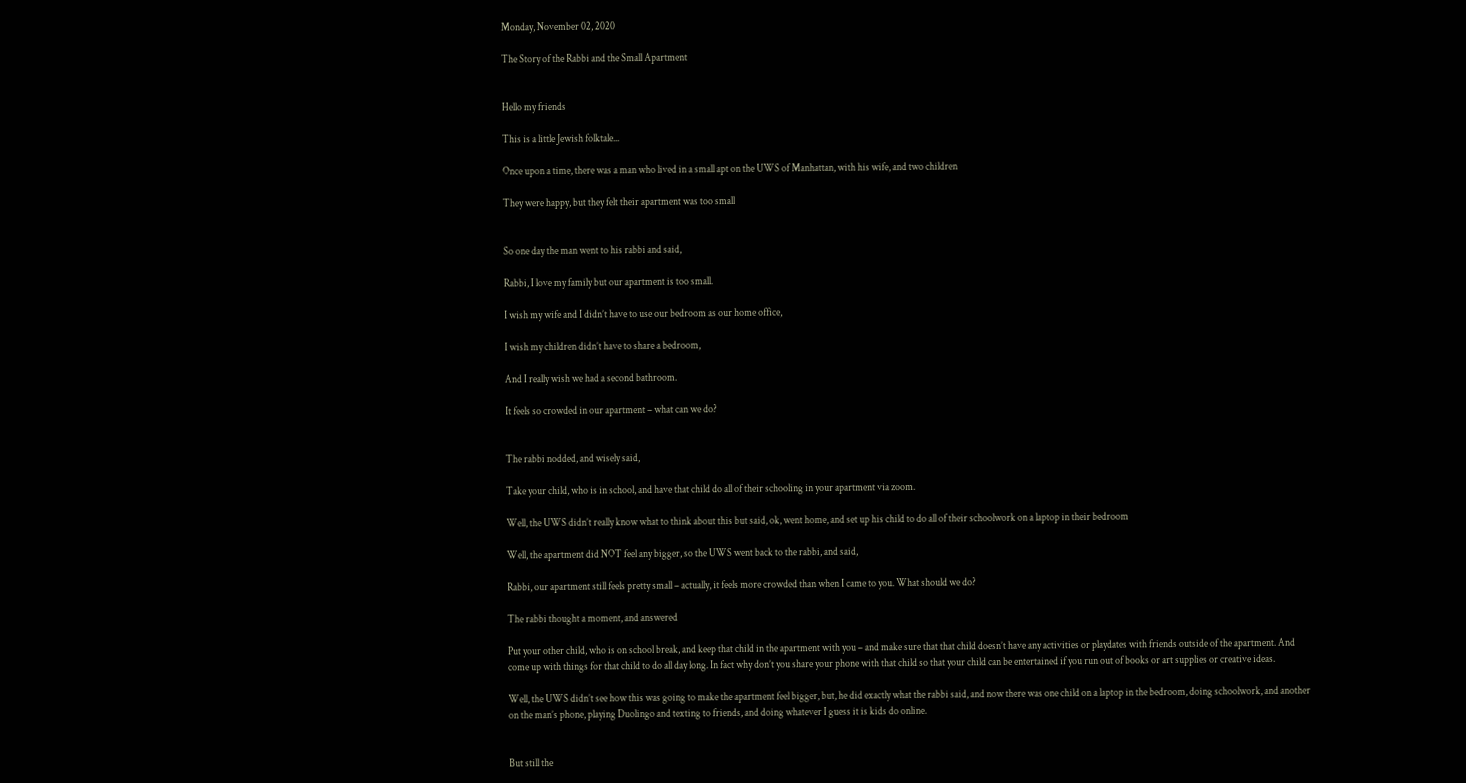Monday, November 02, 2020

The Story of the Rabbi and the Small Apartment


Hello my friends

This is a little Jewish folktale...

Once upon a time, there was a man who lived in a small apt on the UWS of Manhattan, with his wife, and two children

They were happy, but they felt their apartment was too small


So one day the man went to his rabbi and said,

Rabbi, I love my family but our apartment is too small.

I wish my wife and I didn’t have to use our bedroom as our home office,

I wish my children didn’t have to share a bedroom,

And I really wish we had a second bathroom.

It feels so crowded in our apartment – what can we do?


The rabbi nodded, and wisely said,

Take your child, who is in school, and have that child do all of their schooling in your apartment via zoom.

Well, the UWS didn’t really know what to think about this but said, ok, went home, and set up his child to do all of their schoolwork on a laptop in their bedroom

Well, the apartment did NOT feel any bigger, so the UWS went back to the rabbi, and said,

Rabbi, our apartment still feels pretty small – actually, it feels more crowded than when I came to you. What should we do?

The rabbi thought a moment, and answered

Put your other child, who is on school break, and keep that child in the apartment with you – and make sure that that child doesn’t have any activities or playdates with friends outside of the apartment. And come up with things for that child to do all day long. In fact why don’t you share your phone with that child so that your child can be entertained if you run out of books or art supplies or creative ideas.

Well, the UWS didn’t see how this was going to make the apartment feel bigger, but, he did exactly what the rabbi said, and now there was one child on a laptop in the bedroom, doing schoolwork, and another on the man’s phone, playing Duolingo and texting to friends, and doing whatever I guess it is kids do online.


But still the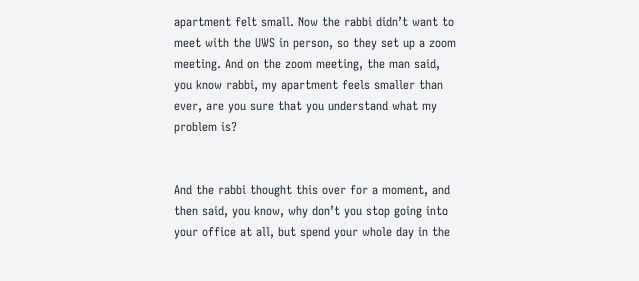apartment felt small. Now the rabbi didn’t want to meet with the UWS in person, so they set up a zoom meeting. And on the zoom meeting, the man said, you know rabbi, my apartment feels smaller than ever, are you sure that you understand what my problem is?


And the rabbi thought this over for a moment, and then said, you know, why don’t you stop going into your office at all, but spend your whole day in the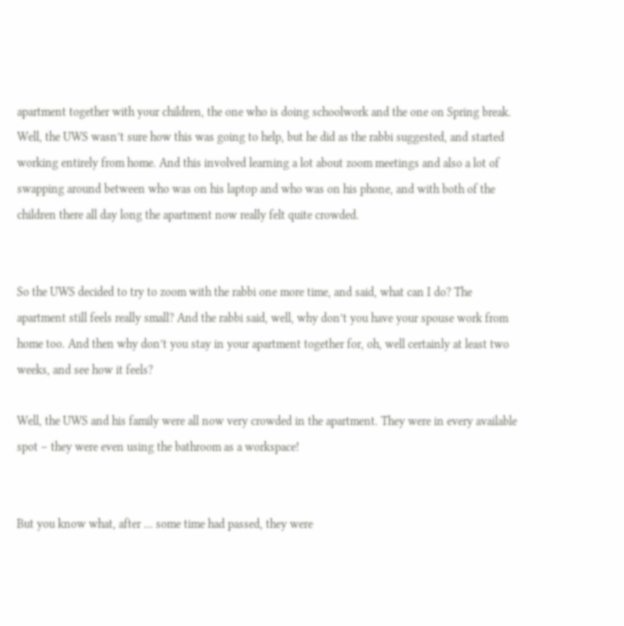apartment together with your children, the one who is doing schoolwork and the one on Spring break. Well, the UWS wasn’t sure how this was going to help, but he did as the rabbi suggested, and started working entirely from home. And this involved learning a lot about zoom meetings and also a lot of swapping around between who was on his laptop and who was on his phone, and with both of the children there all day long the apartment now really felt quite crowded.


So the UWS decided to try to zoom with the rabbi one more time, and said, what can I do? The apartment still feels really small? And the rabbi said, well, why don’t you have your spouse work from home too. And then why don’t you stay in your apartment together for, oh, well certainly at least two weeks, and see how it feels?

Well, the UWS and his family were all now very crowded in the apartment. They were in every available spot – they were even using the bathroom as a workspace!


But you know what, after … some time had passed, they were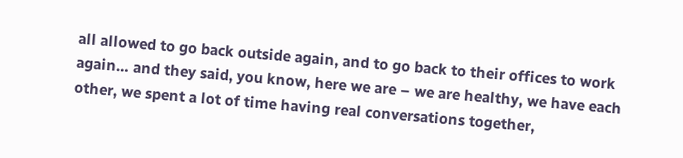all allowed to go back outside again, and to go back to their offices to work again… and they said, you know, here we are – we are healthy, we have each other, we spent a lot of time having real conversations together,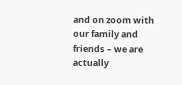and on zoom with our family and friends – we are actually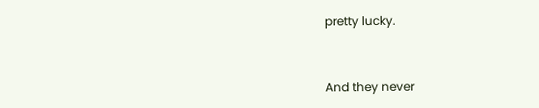pretty lucky.


And they never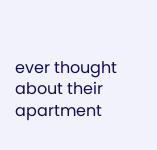ever thought about their apartment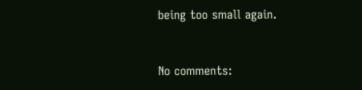being too small again.


No comments: